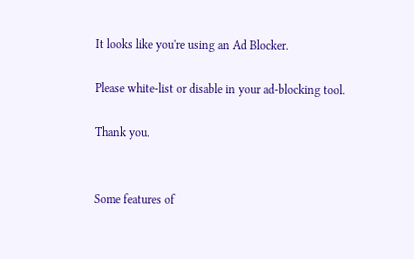It looks like you're using an Ad Blocker.

Please white-list or disable in your ad-blocking tool.

Thank you.


Some features of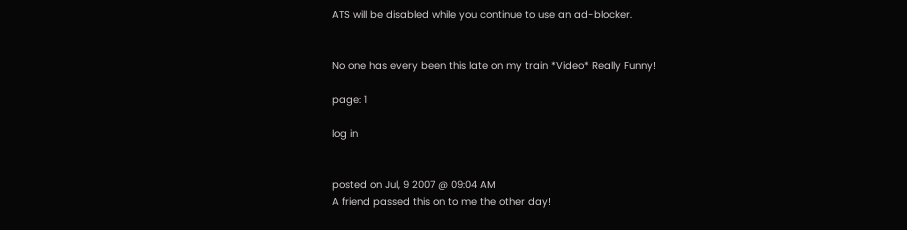ATS will be disabled while you continue to use an ad-blocker.


No one has every been this late on my train *Video* Really Funny!

page: 1

log in


posted on Jul, 9 2007 @ 09:04 AM
A friend passed this on to me the other day!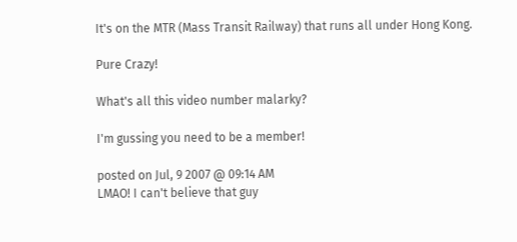It's on the MTR (Mass Transit Railway) that runs all under Hong Kong.

Pure Crazy!

What's all this video number malarky?

I'm gussing you need to be a member!

posted on Jul, 9 2007 @ 09:14 AM
LMAO! I can't believe that guy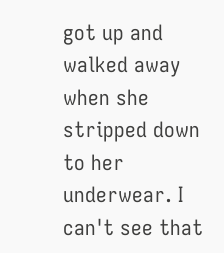got up and walked away when she stripped down to her underwear. I can't see that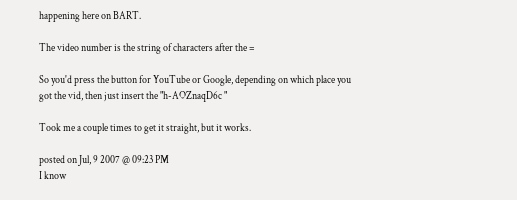happening here on BART.

The video number is the string of characters after the =

So you'd press the button for YouTube or Google, depending on which place you got the vid, then just insert the "h-AOZnaqD6c "

Took me a couple times to get it straight, but it works.

posted on Jul, 9 2007 @ 09:23 PM
I know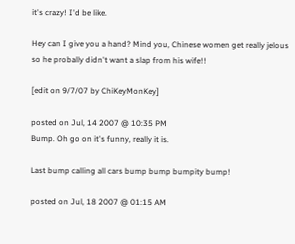it's crazy! I'd be like.

Hey can I give you a hand? Mind you, Chinese women get really jelous so he probally didn't want a slap from his wife!!

[edit on 9/7/07 by ChiKeyMonKey]

posted on Jul, 14 2007 @ 10:35 PM
Bump. Oh go on it's funny, really it is.

Last bump calling all cars bump bump bumpity bump!

posted on Jul, 18 2007 @ 01:15 AM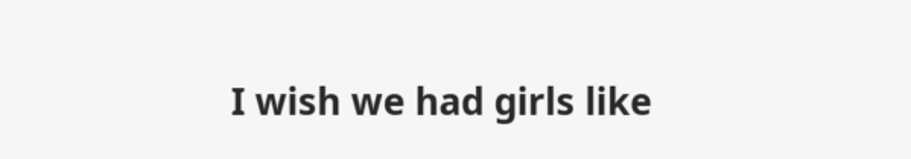I wish we had girls like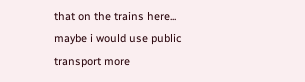that on the trains here... maybe i would use public transport more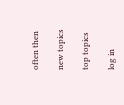often then

new topics

top topics

log in